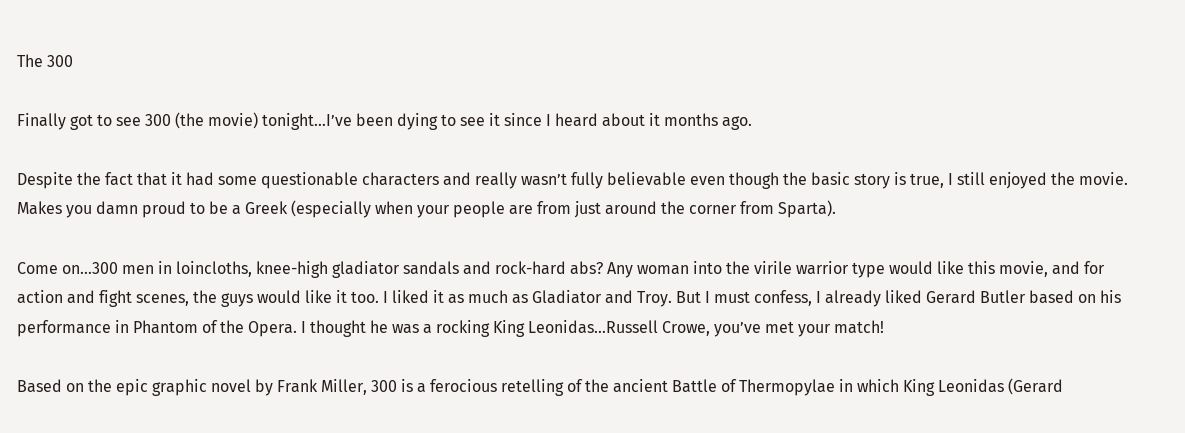The 300

Finally got to see 300 (the movie) tonight…I’ve been dying to see it since I heard about it months ago.

Despite the fact that it had some questionable characters and really wasn’t fully believable even though the basic story is true, I still enjoyed the movie. Makes you damn proud to be a Greek (especially when your people are from just around the corner from Sparta).

Come on…300 men in loincloths, knee-high gladiator sandals and rock-hard abs? Any woman into the virile warrior type would like this movie, and for action and fight scenes, the guys would like it too. I liked it as much as Gladiator and Troy. But I must confess, I already liked Gerard Butler based on his performance in Phantom of the Opera. I thought he was a rocking King Leonidas…Russell Crowe, you’ve met your match!

Based on the epic graphic novel by Frank Miller, 300 is a ferocious retelling of the ancient Battle of Thermopylae in which King Leonidas (Gerard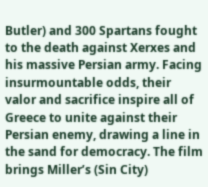Butler) and 300 Spartans fought to the death against Xerxes and his massive Persian army. Facing insurmountable odds, their valor and sacrifice inspire all of Greece to unite against their Persian enemy, drawing a line in the sand for democracy. The film brings Miller’s (Sin City)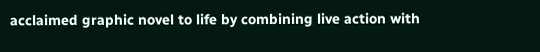acclaimed graphic novel to life by combining live action with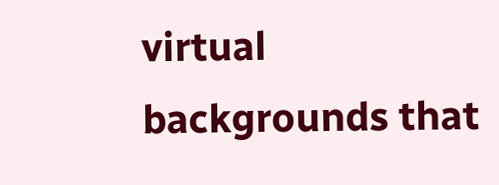virtual backgrounds that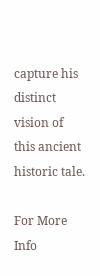capture his distinct vision of this ancient historic tale.

For More Info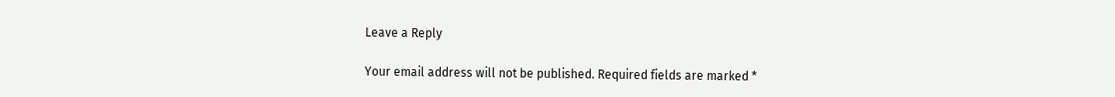Leave a Reply

Your email address will not be published. Required fields are marked *